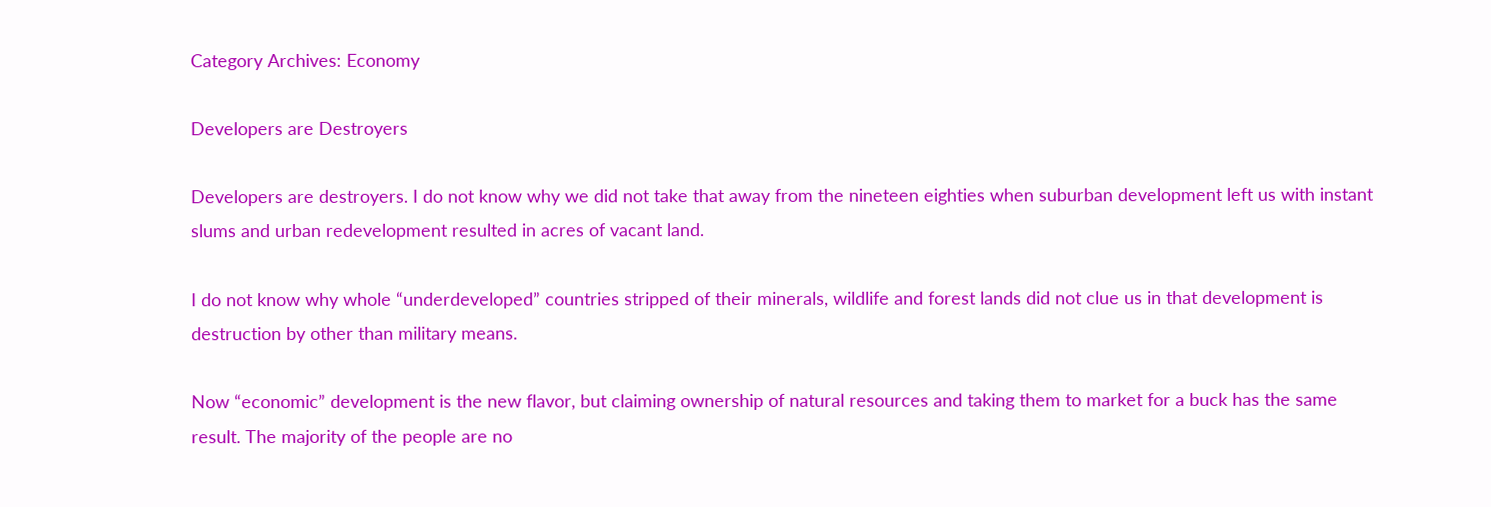Category Archives: Economy

Developers are Destroyers

Developers are destroyers. I do not know why we did not take that away from the nineteen eighties when suburban development left us with instant slums and urban redevelopment resulted in acres of vacant land.

I do not know why whole “underdeveloped” countries stripped of their minerals, wildlife and forest lands did not clue us in that development is destruction by other than military means.

Now “economic” development is the new flavor, but claiming ownership of natural resources and taking them to market for a buck has the same result. The majority of the people are no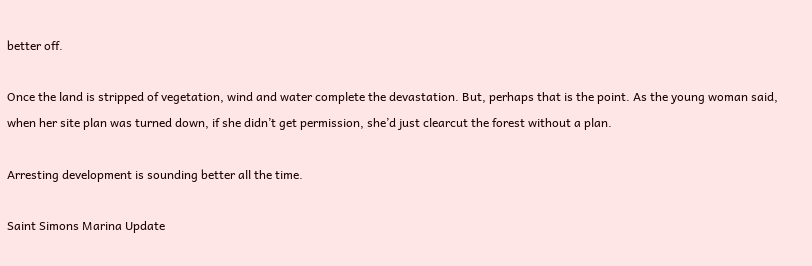better off.

Once the land is stripped of vegetation, wind and water complete the devastation. But, perhaps that is the point. As the young woman said, when her site plan was turned down, if she didn’t get permission, she’d just clearcut the forest without a plan.

Arresting development is sounding better all the time.

Saint Simons Marina Update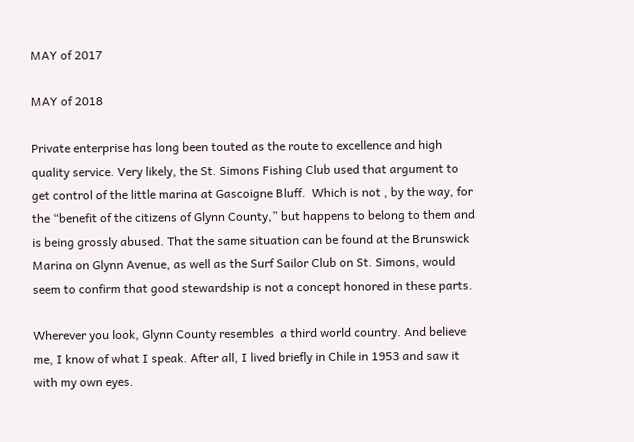MAY of 2017

MAY of 2018

Private enterprise has long been touted as the route to excellence and high quality service. Very likely, the St. Simons Fishing Club used that argument to get control of the little marina at Gascoigne Bluff.  Which is not , by the way, for the “benefit of the citizens of Glynn County,” but happens to belong to them and is being grossly abused. That the same situation can be found at the Brunswick Marina on Glynn Avenue, as well as the Surf Sailor Club on St. Simons, would seem to confirm that good stewardship is not a concept honored in these parts.

Wherever you look, Glynn County resembles  a third world country. And believe me, I know of what I speak. After all, I lived briefly in Chile in 1953 and saw it with my own eyes.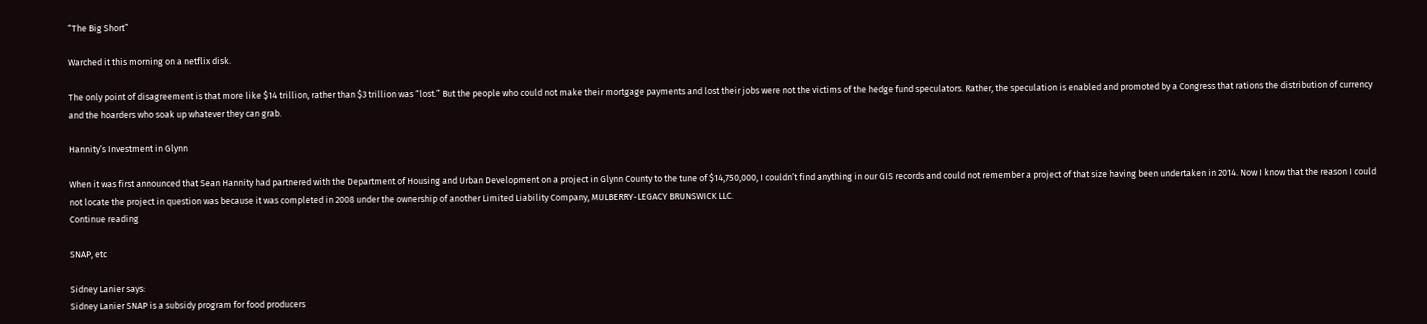“The Big Short”

Warched it this morning on a netflix disk.

The only point of disagreement is that more like $14 trillion, rather than $3 trillion was “lost.” But the people who could not make their mortgage payments and lost their jobs were not the victims of the hedge fund speculators. Rather, the speculation is enabled and promoted by a Congress that rations the distribution of currency and the hoarders who soak up whatever they can grab.

Hannity’s Investment in Glynn

When it was first announced that Sean Hannity had partnered with the Department of Housing and Urban Development on a project in Glynn County to the tune of $14,750,000, I couldn’t find anything in our GIS records and could not remember a project of that size having been undertaken in 2014. Now I know that the reason I could not locate the project in question was because it was completed in 2008 under the ownership of another Limited Liability Company, MULBERRY-LEGACY BRUNSWICK LLC.
Continue reading

SNAP, etc

Sidney Lanier says:
Sidney Lanier SNAP is a subsidy program for food producers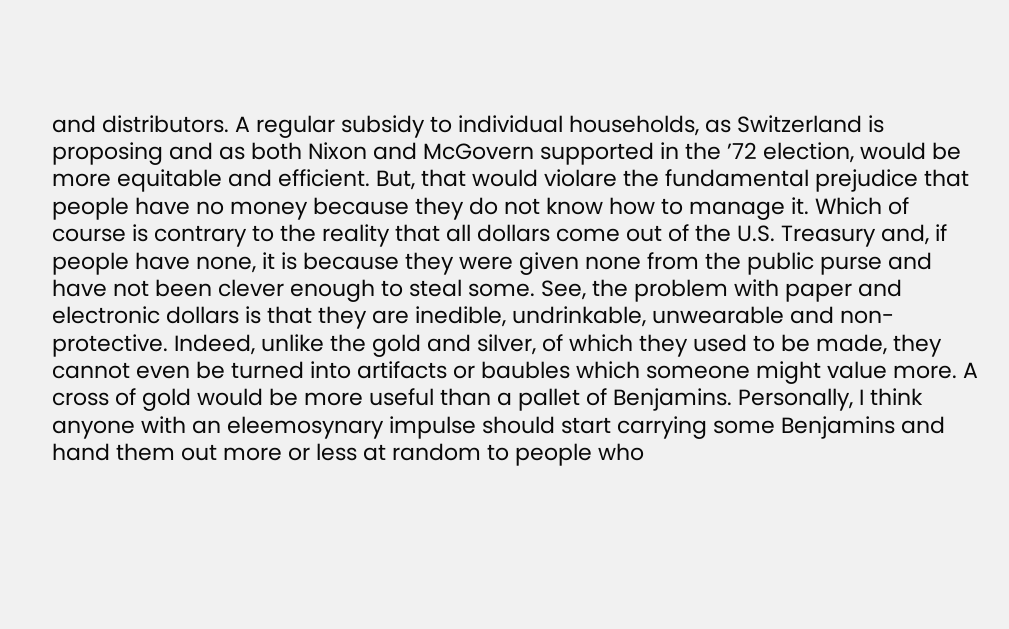and distributors. A regular subsidy to individual households, as Switzerland is proposing and as both Nixon and McGovern supported in the ’72 election, would be more equitable and efficient. But, that would violare the fundamental prejudice that people have no money because they do not know how to manage it. Which of course is contrary to the reality that all dollars come out of the U.S. Treasury and, if people have none, it is because they were given none from the public purse and have not been clever enough to steal some. See, the problem with paper and electronic dollars is that they are inedible, undrinkable, unwearable and non-protective. Indeed, unlike the gold and silver, of which they used to be made, they cannot even be turned into artifacts or baubles which someone might value more. A cross of gold would be more useful than a pallet of Benjamins. Personally, I think anyone with an eleemosynary impulse should start carrying some Benjamins and hand them out more or less at random to people who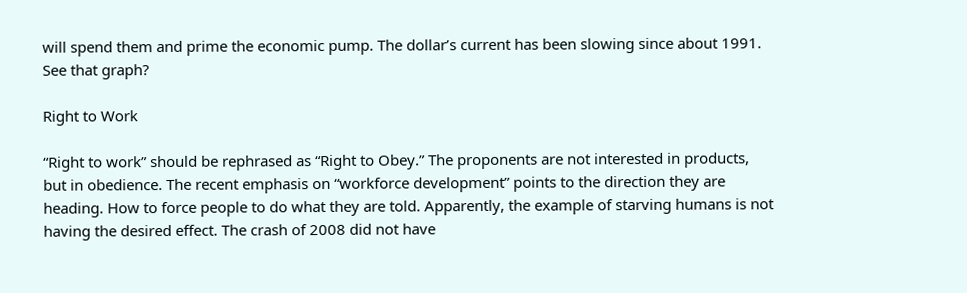will spend them and prime the economic pump. The dollar’s current has been slowing since about 1991. See that graph?

Right to Work

“Right to work” should be rephrased as “Right to Obey.” The proponents are not interested in products, but in obedience. The recent emphasis on “workforce development” points to the direction they are heading. How to force people to do what they are told. Apparently, the example of starving humans is not having the desired effect. The crash of 2008 did not have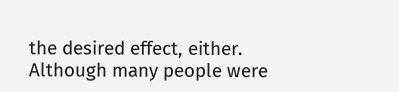the desired effect, either. Although many people were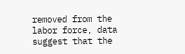removed from the labor force, data suggest that the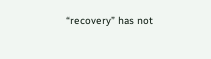“recovery” has not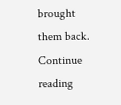brought them back.
Continue reading